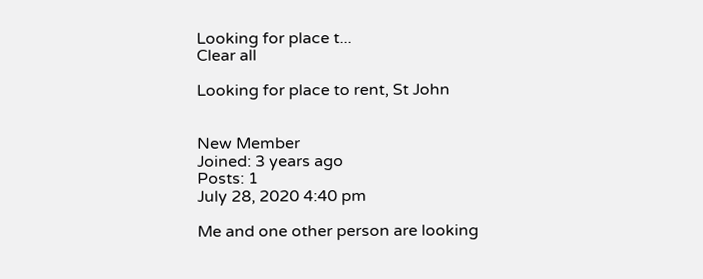Looking for place t...
Clear all

Looking for place to rent, St John


New Member
Joined: 3 years ago
Posts: 1
July 28, 2020 4:40 pm

Me and one other person are looking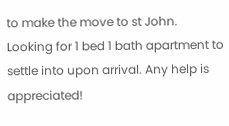to make the move to st John. Looking for 1 bed 1 bath apartment to settle into upon arrival. Any help is appreciated!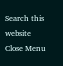Search this website
Close Menu